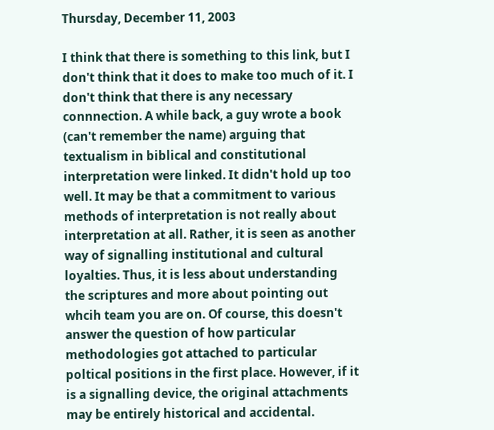Thursday, December 11, 2003

I think that there is something to this link, but I don't think that it does to make too much of it. I don't think that there is any necessary connnection. A while back, a guy wrote a book (can't remember the name) arguing that textualism in biblical and constitutional interpretation were linked. It didn't hold up too well. It may be that a commitment to various methods of interpretation is not really about interpretation at all. Rather, it is seen as another way of signalling institutional and cultural loyalties. Thus, it is less about understanding the scriptures and more about pointing out whcih team you are on. Of course, this doesn't answer the question of how particular methodologies got attached to particular poltical positions in the first place. However, if it is a signalling device, the original attachments may be entirely historical and accidental.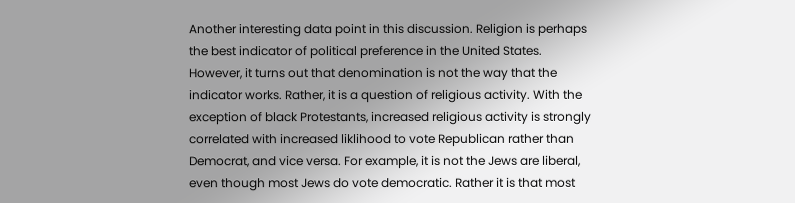Another interesting data point in this discussion. Religion is perhaps the best indicator of political preference in the United States. However, it turns out that denomination is not the way that the indicator works. Rather, it is a question of religious activity. With the exception of black Protestants, increased religious activity is strongly correlated with increased liklihood to vote Republican rather than Democrat, and vice versa. For example, it is not the Jews are liberal, even though most Jews do vote democratic. Rather it is that most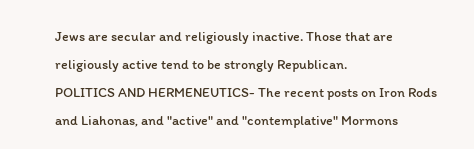Jews are secular and religiously inactive. Those that are religiously active tend to be strongly Republican.
POLITICS AND HERMENEUTICS- The recent posts on Iron Rods and Liahonas, and "active" and "contemplative" Mormons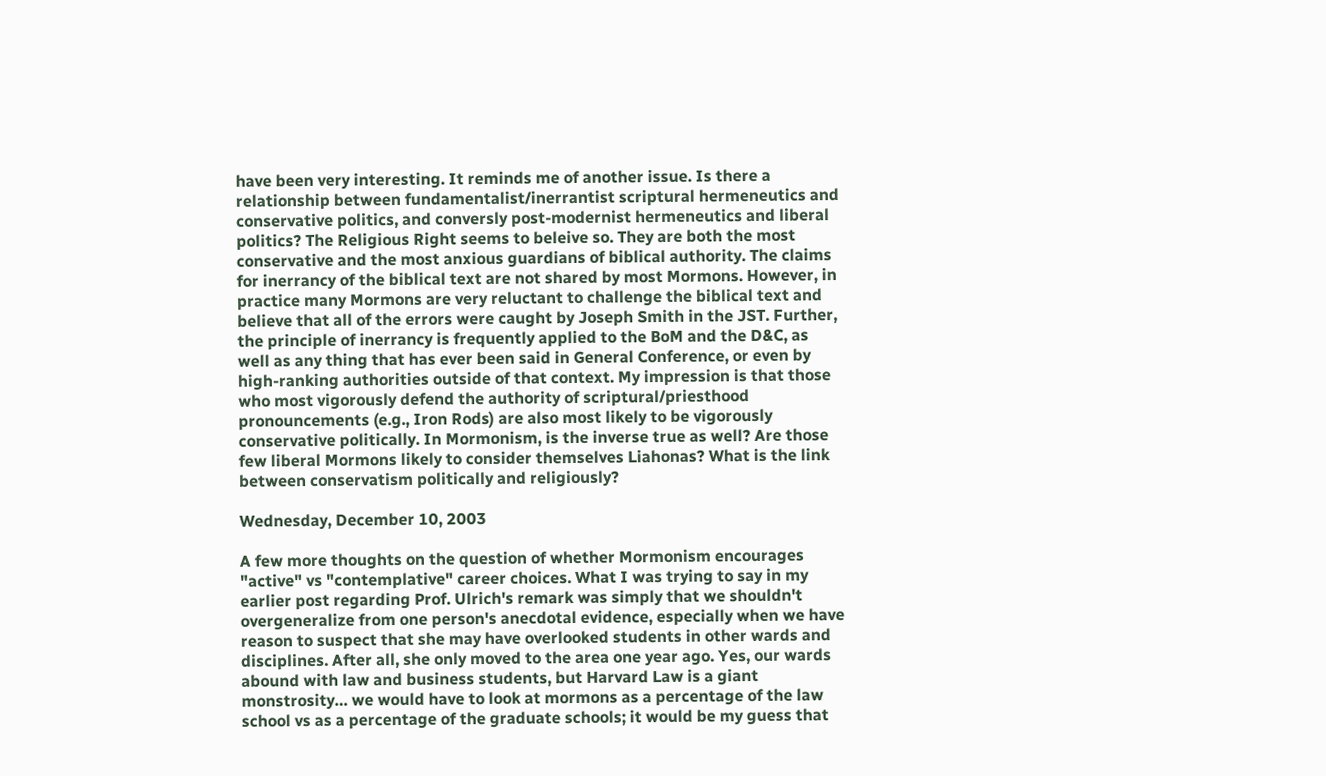have been very interesting. It reminds me of another issue. Is there a relationship between fundamentalist/inerrantist scriptural hermeneutics and conservative politics, and conversly post-modernist hermeneutics and liberal politics? The Religious Right seems to beleive so. They are both the most conservative and the most anxious guardians of biblical authority. The claims for inerrancy of the biblical text are not shared by most Mormons. However, in practice many Mormons are very reluctant to challenge the biblical text and believe that all of the errors were caught by Joseph Smith in the JST. Further, the principle of inerrancy is frequently applied to the BoM and the D&C, as well as any thing that has ever been said in General Conference, or even by high-ranking authorities outside of that context. My impression is that those who most vigorously defend the authority of scriptural/priesthood pronouncements (e.g., Iron Rods) are also most likely to be vigorously conservative politically. In Mormonism, is the inverse true as well? Are those few liberal Mormons likely to consider themselves Liahonas? What is the link between conservatism politically and religiously?

Wednesday, December 10, 2003

A few more thoughts on the question of whether Mormonism encourages "active" vs "contemplative" career choices. What I was trying to say in my earlier post regarding Prof. Ulrich's remark was simply that we shouldn't overgeneralize from one person's anecdotal evidence, especially when we have reason to suspect that she may have overlooked students in other wards and disciplines. After all, she only moved to the area one year ago. Yes, our wards abound with law and business students, but Harvard Law is a giant monstrosity… we would have to look at mormons as a percentage of the law school vs as a percentage of the graduate schools; it would be my guess that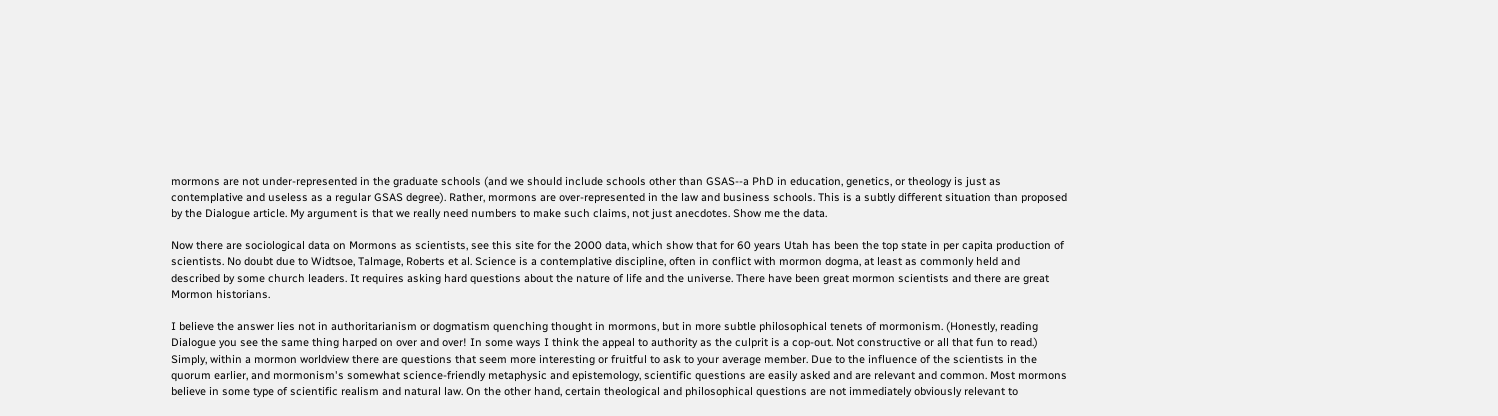mormons are not under-represented in the graduate schools (and we should include schools other than GSAS--a PhD in education, genetics, or theology is just as contemplative and useless as a regular GSAS degree). Rather, mormons are over-represented in the law and business schools. This is a subtly different situation than proposed by the Dialogue article. My argument is that we really need numbers to make such claims, not just anecdotes. Show me the data.

Now there are sociological data on Mormons as scientists, see this site for the 2000 data, which show that for 60 years Utah has been the top state in per capita production of scientists. No doubt due to Widtsoe, Talmage, Roberts et al. Science is a contemplative discipline, often in conflict with mormon dogma, at least as commonly held and described by some church leaders. It requires asking hard questions about the nature of life and the universe. There have been great mormon scientists and there are great Mormon historians.

I believe the answer lies not in authoritarianism or dogmatism quenching thought in mormons, but in more subtle philosophical tenets of mormonism. (Honestly, reading Dialogue you see the same thing harped on over and over! In some ways I think the appeal to authority as the culprit is a cop-out. Not constructive or all that fun to read.) Simply, within a mormon worldview there are questions that seem more interesting or fruitful to ask to your average member. Due to the influence of the scientists in the quorum earlier, and mormonism's somewhat science-friendly metaphysic and epistemology, scientific questions are easily asked and are relevant and common. Most mormons believe in some type of scientific realism and natural law. On the other hand, certain theological and philosophical questions are not immediately obviously relevant to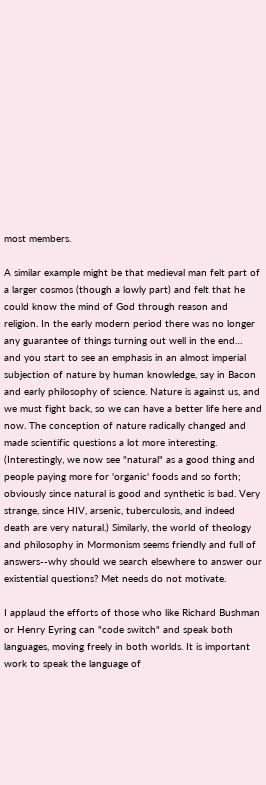most members.

A similar example might be that medieval man felt part of a larger cosmos (though a lowly part) and felt that he could know the mind of God through reason and religion. In the early modern period there was no longer any guarantee of things turning out well in the end… and you start to see an emphasis in an almost imperial subjection of nature by human knowledge, say in Bacon and early philosophy of science. Nature is against us, and we must fight back, so we can have a better life here and now. The conception of nature radically changed and made scientific questions a lot more interesting. (Interestingly, we now see "natural" as a good thing and people paying more for 'organic' foods and so forth; obviously since natural is good and synthetic is bad. Very strange, since HIV, arsenic, tuberculosis, and indeed death are very natural.) Similarly, the world of theology and philosophy in Mormonism seems friendly and full of answers--why should we search elsewhere to answer our existential questions? Met needs do not motivate.

I applaud the efforts of those who like Richard Bushman or Henry Eyring can "code switch" and speak both languages, moving freely in both worlds. It is important work to speak the language of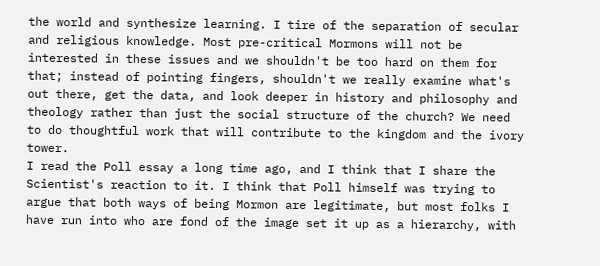the world and synthesize learning. I tire of the separation of secular and religious knowledge. Most pre-critical Mormons will not be interested in these issues and we shouldn't be too hard on them for that; instead of pointing fingers, shouldn't we really examine what's out there, get the data, and look deeper in history and philosophy and theology rather than just the social structure of the church? We need to do thoughtful work that will contribute to the kingdom and the ivory tower.
I read the Poll essay a long time ago, and I think that I share the Scientist's reaction to it. I think that Poll himself was trying to argue that both ways of being Mormon are legitimate, but most folks I have run into who are fond of the image set it up as a hierarchy, with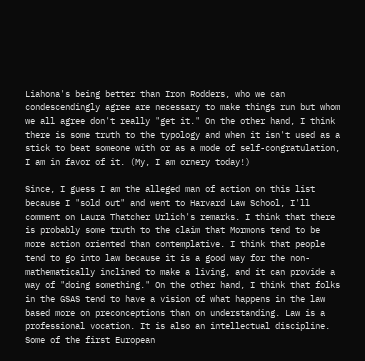Liahona's being better than Iron Rodders, who we can condescendingly agree are necessary to make things run but whom we all agree don't really "get it." On the other hand, I think there is some truth to the typology and when it isn't used as a stick to beat someone with or as a mode of self-congratulation, I am in favor of it. (My, I am ornery today!)

Since, I guess I am the alleged man of action on this list because I "sold out" and went to Harvard Law School, I'll comment on Laura Thatcher Urlich's remarks. I think that there is probably some truth to the claim that Mormons tend to be more action oriented than contemplative. I think that people tend to go into law because it is a good way for the non-mathematically inclined to make a living, and it can provide a way of "doing something." On the other hand, I think that folks in the GSAS tend to have a vision of what happens in the law based more on preconceptions than on understanding. Law is a professional vocation. It is also an intellectual discipline. Some of the first European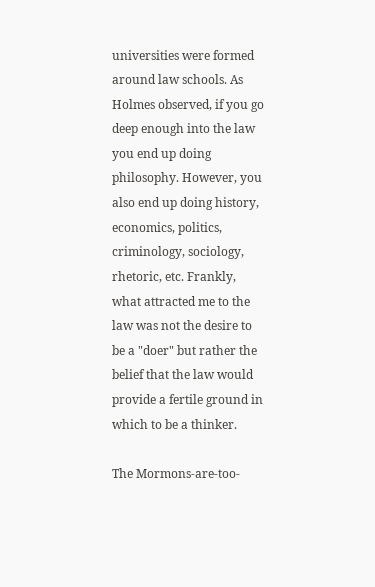universities were formed around law schools. As Holmes observed, if you go deep enough into the law you end up doing philosophy. However, you also end up doing history, economics, politics, criminology, sociology, rhetoric, etc. Frankly, what attracted me to the law was not the desire to be a "doer" but rather the belief that the law would provide a fertile ground in which to be a thinker.

The Mormons-are-too-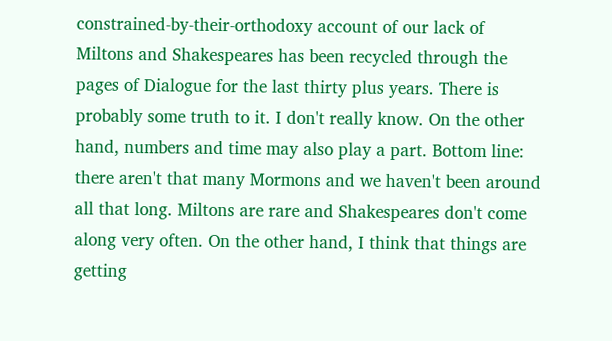constrained-by-their-orthodoxy account of our lack of Miltons and Shakespeares has been recycled through the pages of Dialogue for the last thirty plus years. There is probably some truth to it. I don't really know. On the other hand, numbers and time may also play a part. Bottom line: there aren't that many Mormons and we haven't been around all that long. Miltons are rare and Shakespeares don't come along very often. On the other hand, I think that things are getting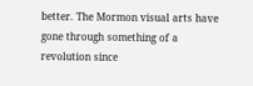better. The Mormon visual arts have gone through something of a revolution since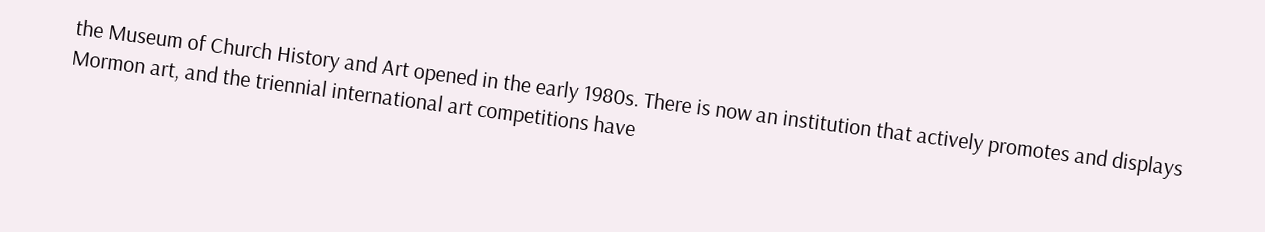the Museum of Church History and Art opened in the early 1980s. There is now an institution that actively promotes and displays Mormon art, and the triennial international art competitions have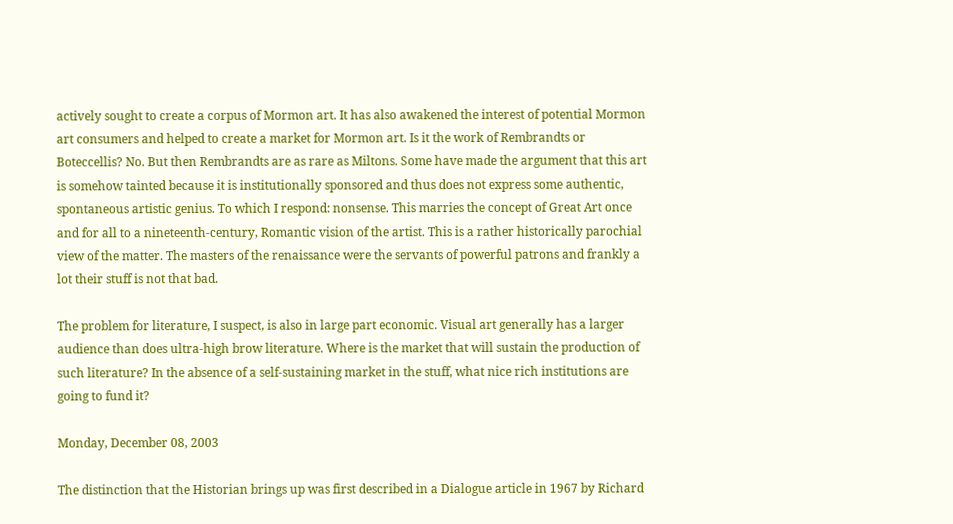actively sought to create a corpus of Mormon art. It has also awakened the interest of potential Mormon art consumers and helped to create a market for Mormon art. Is it the work of Rembrandts or Boteccellis? No. But then Rembrandts are as rare as Miltons. Some have made the argument that this art is somehow tainted because it is institutionally sponsored and thus does not express some authentic, spontaneous artistic genius. To which I respond: nonsense. This marries the concept of Great Art once and for all to a nineteenth-century, Romantic vision of the artist. This is a rather historically parochial view of the matter. The masters of the renaissance were the servants of powerful patrons and frankly a lot their stuff is not that bad.

The problem for literature, I suspect, is also in large part economic. Visual art generally has a larger audience than does ultra-high brow literature. Where is the market that will sustain the production of such literature? In the absence of a self-sustaining market in the stuff, what nice rich institutions are going to fund it?

Monday, December 08, 2003

The distinction that the Historian brings up was first described in a Dialogue article in 1967 by Richard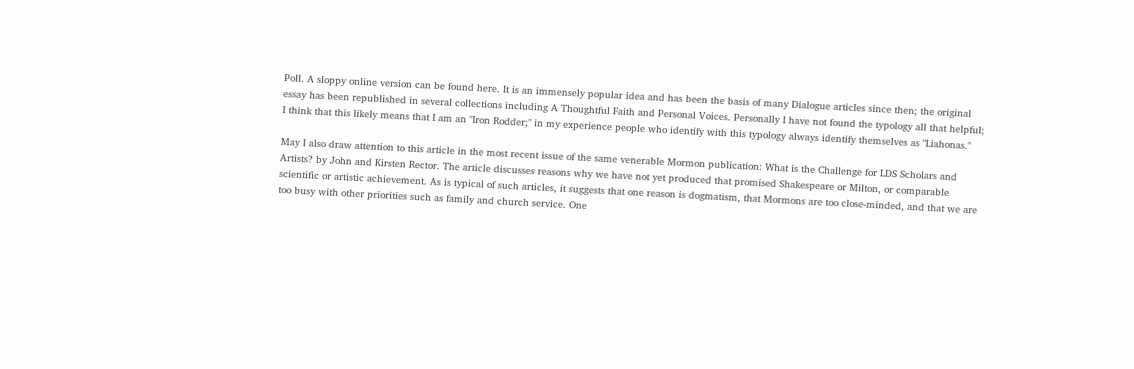Poll. A sloppy online version can be found here. It is an immensely popular idea and has been the basis of many Dialogue articles since then; the original essay has been republished in several collections including A Thoughtful Faith and Personal Voices. Personally I have not found the typology all that helpful; I think that this likely means that I am an "Iron Rodder;" in my experience people who identify with this typology always identify themselves as "Liahonas."

May I also draw attention to this article in the most recent issue of the same venerable Mormon publication: What is the Challenge for LDS Scholars and Artists? by John and Kirsten Rector. The article discusses reasons why we have not yet produced that promised Shakespeare or Milton, or comparable scientific or artistic achievement. As is typical of such articles, it suggests that one reason is dogmatism, that Mormons are too close-minded, and that we are too busy with other priorities such as family and church service. One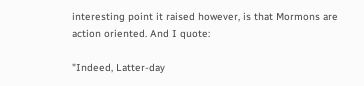interesting point it raised however, is that Mormons are action oriented. And I quote:

"Indeed, Latter-day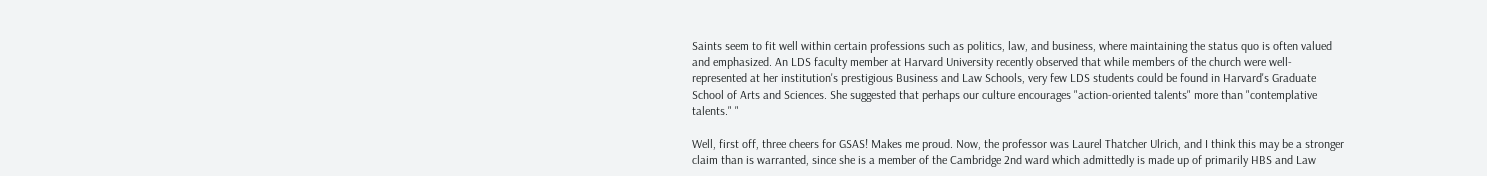Saints seem to fit well within certain professions such as politics, law, and business, where maintaining the status quo is often valued and emphasized. An LDS faculty member at Harvard University recently observed that while members of the church were well-represented at her institution's prestigious Business and Law Schools, very few LDS students could be found in Harvard's Graduate School of Arts and Sciences. She suggested that perhaps our culture encourages "action-oriented talents" more than "contemplative talents." "

Well, first off, three cheers for GSAS! Makes me proud. Now, the professor was Laurel Thatcher Ulrich, and I think this may be a stronger claim than is warranted, since she is a member of the Cambridge 2nd ward which admittedly is made up of primarily HBS and Law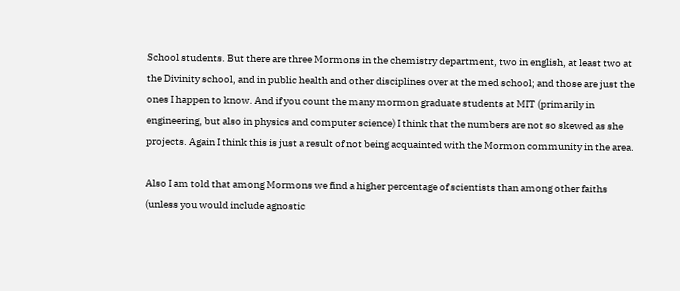School students. But there are three Mormons in the chemistry department, two in english, at least two at the Divinity school, and in public health and other disciplines over at the med school; and those are just the ones I happen to know. And if you count the many mormon graduate students at MIT (primarily in engineering, but also in physics and computer science) I think that the numbers are not so skewed as she projects. Again I think this is just a result of not being acquainted with the Mormon community in the area.

Also I am told that among Mormons we find a higher percentage of scientists than among other faiths (unless you would include agnostic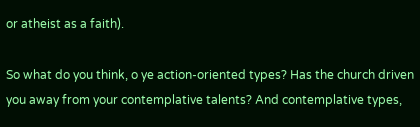or atheist as a faith).

So what do you think, o ye action-oriented types? Has the church driven you away from your contemplative talents? And contemplative types,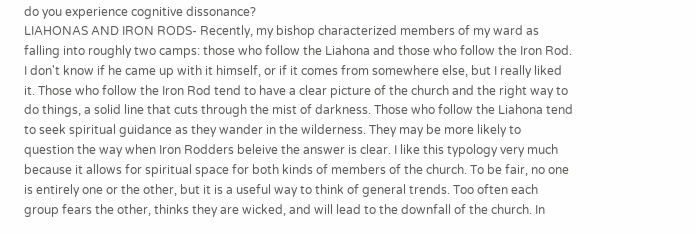do you experience cognitive dissonance?
LIAHONAS AND IRON RODS- Recently, my bishop characterized members of my ward as falling into roughly two camps: those who follow the Liahona and those who follow the Iron Rod. I don't know if he came up with it himself, or if it comes from somewhere else, but I really liked it. Those who follow the Iron Rod tend to have a clear picture of the church and the right way to do things, a solid line that cuts through the mist of darkness. Those who follow the Liahona tend to seek spiritual guidance as they wander in the wilderness. They may be more likely to question the way when Iron Rodders beleive the answer is clear. I like this typology very much because it allows for spiritual space for both kinds of members of the church. To be fair, no one is entirely one or the other, but it is a useful way to think of general trends. Too often each group fears the other, thinks they are wicked, and will lead to the downfall of the church. In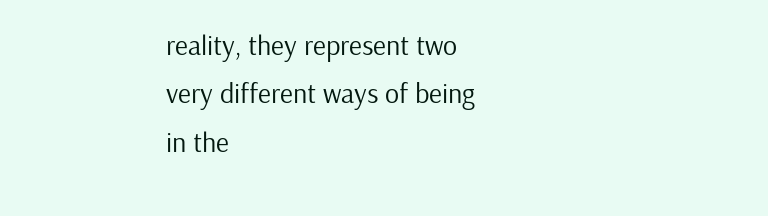reality, they represent two very different ways of being in the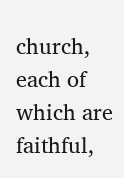church, each of which are faithful,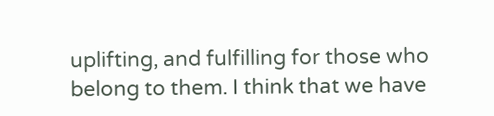uplifting, and fulfilling for those who belong to them. I think that we have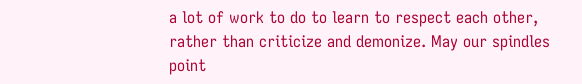a lot of work to do to learn to respect each other, rather than criticize and demonize. May our spindles point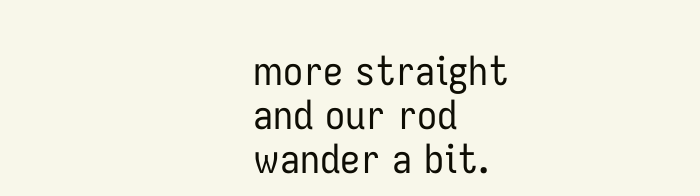more straight and our rod wander a bit.